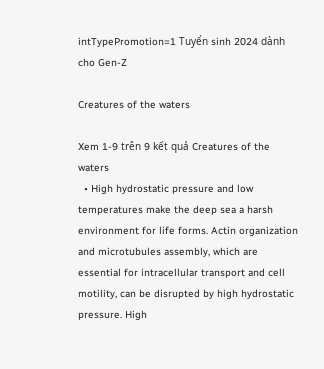intTypePromotion=1 Tuyển sinh 2024 dành cho Gen-Z

Creatures of the waters

Xem 1-9 trên 9 kết quả Creatures of the waters
  • High hydrostatic pressure and low temperatures make the deep sea a harsh environment for life forms. Actin organization and microtubules assembly, which are essential for intracellular transport and cell motility, can be disrupted by high hydrostatic pressure. High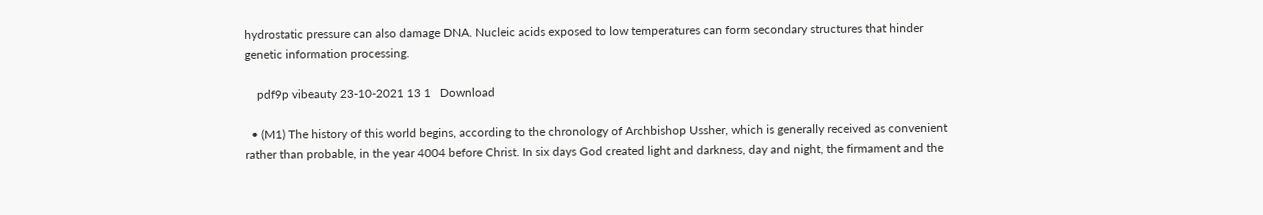hydrostatic pressure can also damage DNA. Nucleic acids exposed to low temperatures can form secondary structures that hinder genetic information processing.

    pdf9p vibeauty 23-10-2021 13 1   Download

  • (M1) The history of this world begins, according to the chronology of Archbishop Ussher, which is generally received as convenient rather than probable, in the year 4004 before Christ. In six days God created light and darkness, day and night, the firmament and the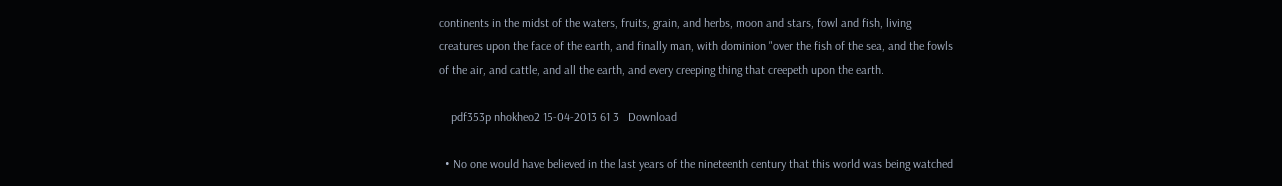continents in the midst of the waters, fruits, grain, and herbs, moon and stars, fowl and fish, living creatures upon the face of the earth, and finally man, with dominion "over the fish of the sea, and the fowls of the air, and cattle, and all the earth, and every creeping thing that creepeth upon the earth.

    pdf353p nhokheo2 15-04-2013 61 3   Download

  • No one would have believed in the last years of the nineteenth century that this world was being watched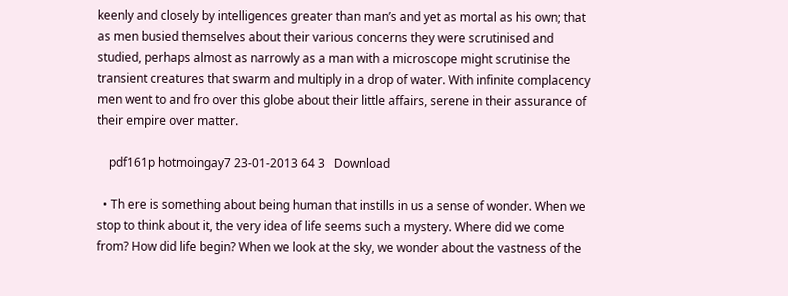keenly and closely by intelligences greater than man’s and yet as mortal as his own; that as men busied themselves about their various concerns they were scrutinised and studied, perhaps almost as narrowly as a man with a microscope might scrutinise the transient creatures that swarm and multiply in a drop of water. With infinite complacency men went to and fro over this globe about their little affairs, serene in their assurance of their empire over matter.

    pdf161p hotmoingay7 23-01-2013 64 3   Download

  • Th ere is something about being human that instills in us a sense of wonder. When we stop to think about it, the very idea of life seems such a mystery. Where did we come from? How did life begin? When we look at the sky, we wonder about the vastness of the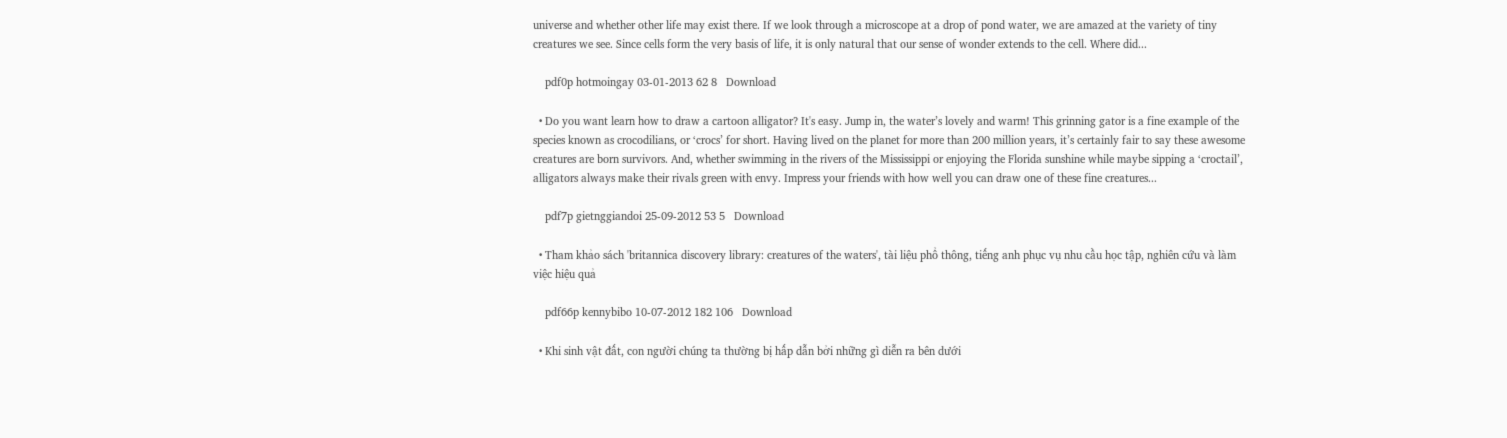universe and whether other life may exist there. If we look through a microscope at a drop of pond water, we are amazed at the variety of tiny creatures we see. Since cells form the very basis of life, it is only natural that our sense of wonder extends to the cell. Where did...

    pdf0p hotmoingay 03-01-2013 62 8   Download

  • Do you want learn how to draw a cartoon alligator? It's easy. Jump in, the water’s lovely and warm! This grinning gator is a fine example of the species known as crocodilians, or ‘crocs’ for short. Having lived on the planet for more than 200 million years, it’s certainly fair to say these awesome creatures are born survivors. And, whether swimming in the rivers of the Mississippi or enjoying the Florida sunshine while maybe sipping a ‘croctail’, alligators always make their rivals green with envy. Impress your friends with how well you can draw one of these fine creatures...

    pdf7p gietnggiandoi 25-09-2012 53 5   Download

  • Tham khảo sách 'britannica discovery library: creatures of the waters', tài liệu phổ thông, tiếng anh phục vụ nhu cầu học tập, nghiên cứu và làm việc hiệu quả

    pdf66p kennybibo 10-07-2012 182 106   Download

  • Khi sinh vật đất, con người chúng ta thường bị hấp dẫn bởi những gì diễn ra bên dưới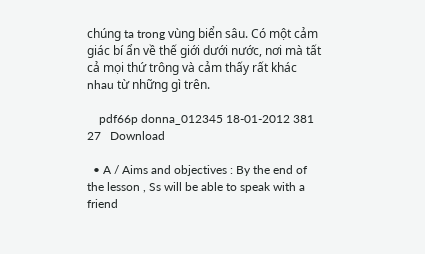chúng ta trong vùng biển sâu. Có một cảm giác bí ẩn về thế giới dưới nước, nơi mà tất cả mọi thứ trông và cảm thấy rất khác nhau từ những gì trên.

    pdf66p donna_012345 18-01-2012 381 27   Download

  • A / Aims and objectives : By the end of the lesson , Ss will be able to speak with a friend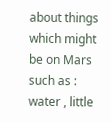about things which might be on Mars such as : water , little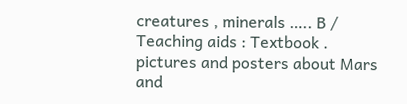creatures , minerals ….. B / Teaching aids : Textbook . pictures and posters about Mars and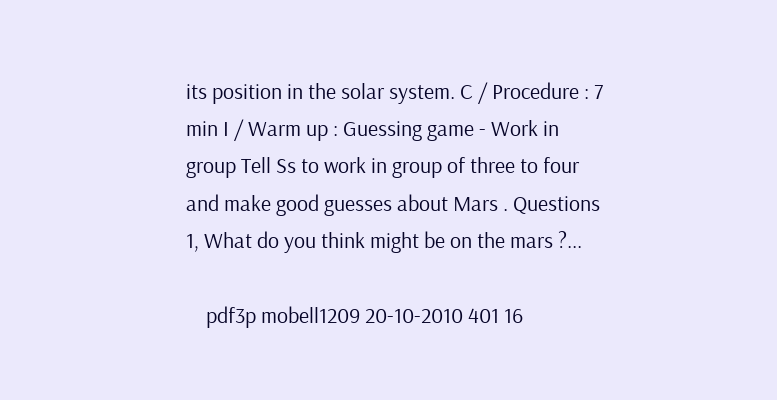its position in the solar system. C / Procedure : 7 min I / Warm up : Guessing game - Work in group Tell Ss to work in group of three to four and make good guesses about Mars . Questions 1, What do you think might be on the mars ?...

    pdf3p mobell1209 20-10-2010 401 16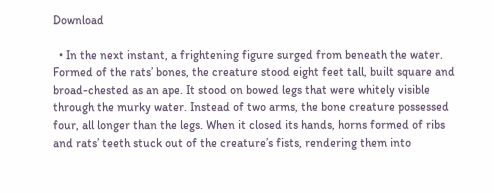Download

  • In the next instant, a frightening figure surged from beneath the water. Formed of the rats’ bones, the creature stood eight feet tall, built square and broad-chested as an ape. It stood on bowed legs that were whitely visible through the murky water. Instead of two arms, the bone creature possessed four, all longer than the legs. When it closed its hands, horns formed of ribs and rats’ teeth stuck out of the creature’s fists, rendering them into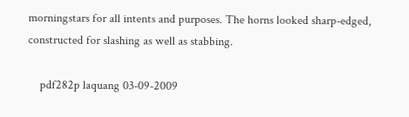morningstars for all intents and purposes. The horns looked sharp-edged, constructed for slashing as well as stabbing.

    pdf282p laquang 03-09-2009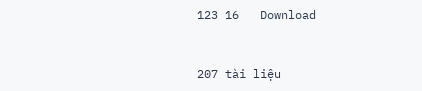123 16   Download


207 tài liệu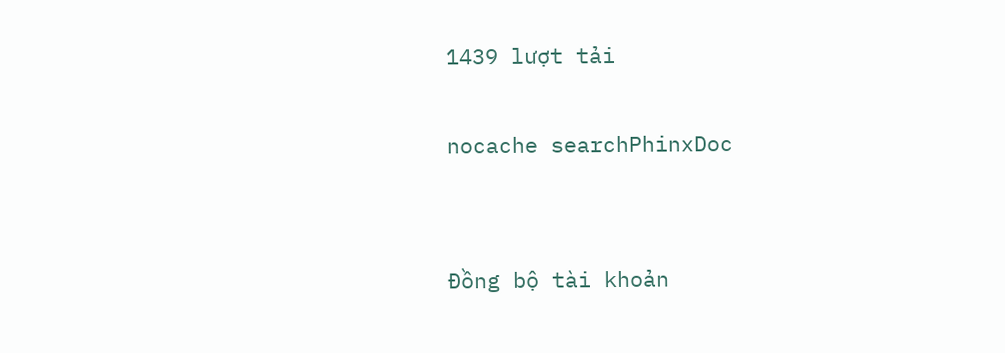1439 lượt tải

nocache searchPhinxDoc


Đồng bộ tài khoản